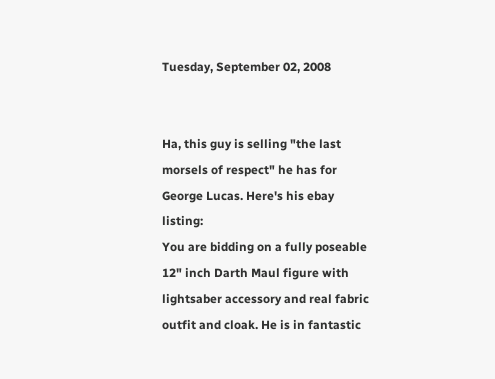Tuesday, September 02, 2008


Ha, this guy is selling "the last morsels of respect" he has for George Lucas. Here's his ebay listing:
You are bidding on a fully poseable 12" inch Darth Maul figure with lightsaber accessory and real fabric outfit and cloak. He is in fantastic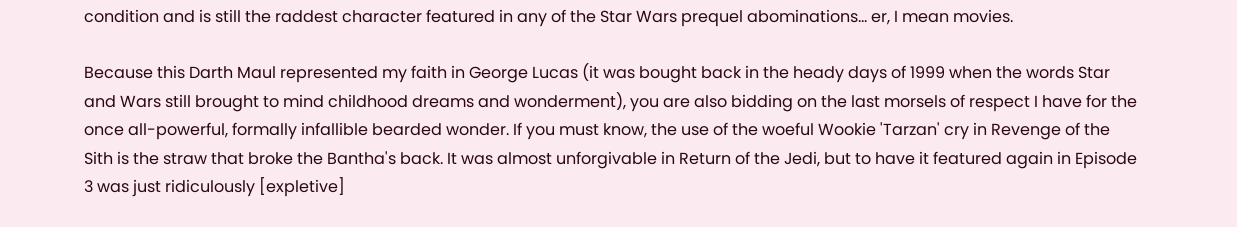condition and is still the raddest character featured in any of the Star Wars prequel abominations... er, I mean movies.

Because this Darth Maul represented my faith in George Lucas (it was bought back in the heady days of 1999 when the words Star and Wars still brought to mind childhood dreams and wonderment), you are also bidding on the last morsels of respect I have for the once all-powerful, formally infallible bearded wonder. If you must know, the use of the woeful Wookie 'Tarzan' cry in Revenge of the Sith is the straw that broke the Bantha's back. It was almost unforgivable in Return of the Jedi, but to have it featured again in Episode 3 was just ridiculously [expletive]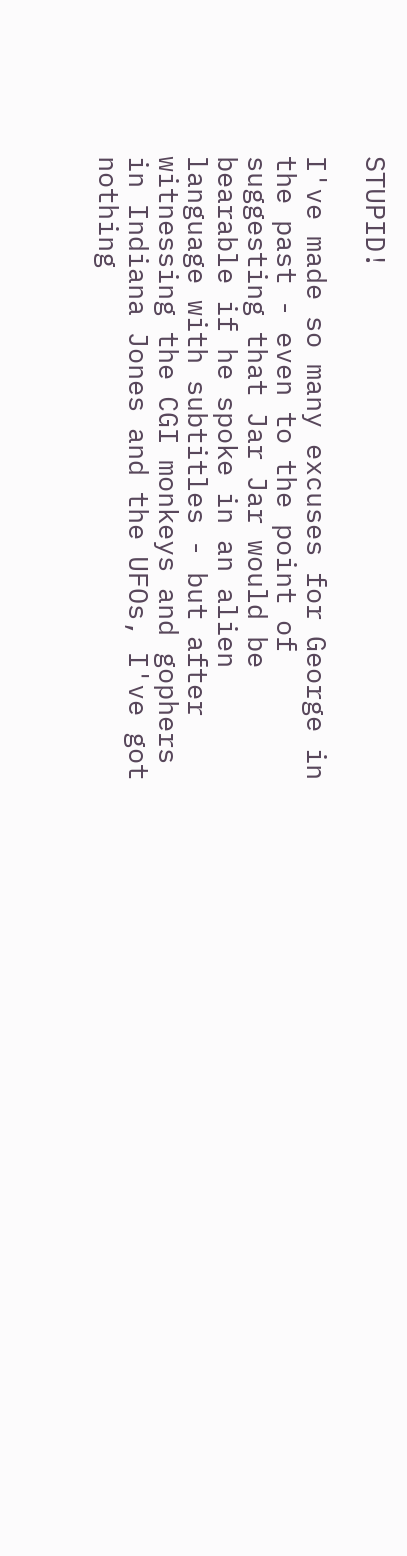STUPID!

I've made so many excuses for George in the past - even to the point of suggesting that Jar Jar would be bearable if he spoke in an alien language with subtitles - but after witnessing the CGI monkeys and gophers in Indiana Jones and the UFOs, I've got nothing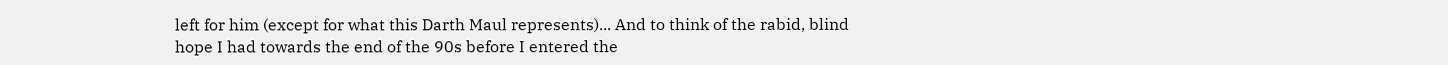left for him (except for what this Darth Maul represents)... And to think of the rabid, blind hope I had towards the end of the 90s before I entered the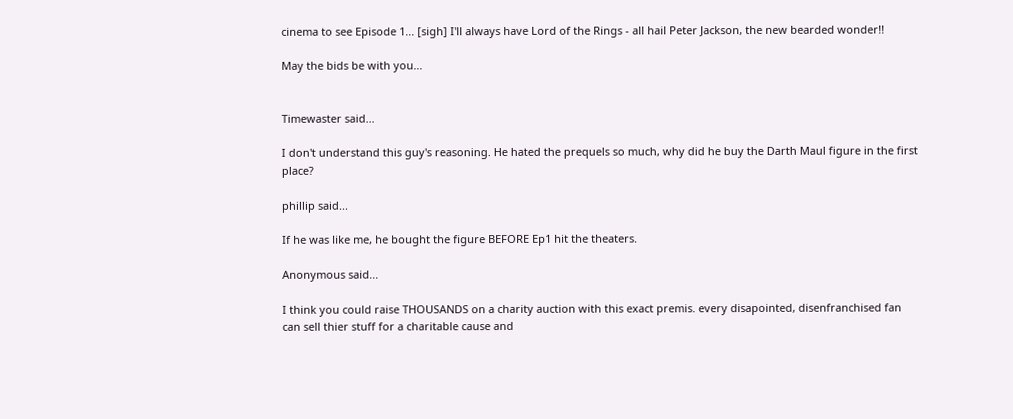cinema to see Episode 1... [sigh] I'll always have Lord of the Rings - all hail Peter Jackson, the new bearded wonder!!

May the bids be with you...


Timewaster said...

I don't understand this guy's reasoning. He hated the prequels so much, why did he buy the Darth Maul figure in the first place?

phillip said...

If he was like me, he bought the figure BEFORE Ep1 hit the theaters.

Anonymous said...

I think you could raise THOUSANDS on a charity auction with this exact premis. every disapointed, disenfranchised fan can sell thier stuff for a charitable cause and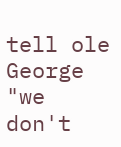tell ole George "we don't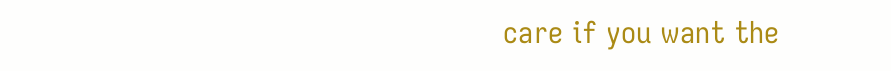care if you want the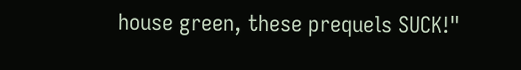house green, these prequels SUCK!"